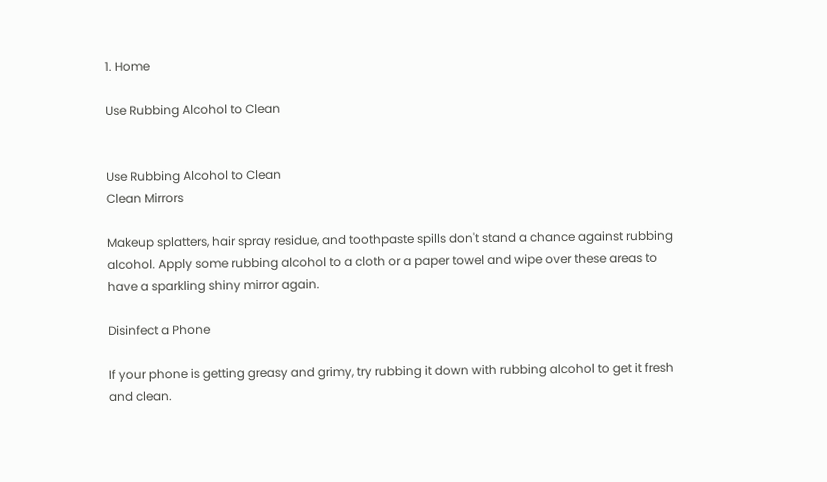1. Home

Use Rubbing Alcohol to Clean


Use Rubbing Alcohol to Clean
Clean Mirrors

Makeup splatters, hair spray residue, and toothpaste spills don't stand a chance against rubbing alcohol. Apply some rubbing alcohol to a cloth or a paper towel and wipe over these areas to have a sparkling shiny mirror again.

Disinfect a Phone

If your phone is getting greasy and grimy, try rubbing it down with rubbing alcohol to get it fresh and clean.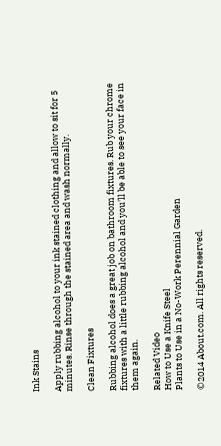Ink Stains

Apply rubbing alcohol to your ink stained clothing and allow to sit for 5 minutes. Rinse through the stained area and wash normally.

Clean Fixtures

Rubbing alcohol does a great job on bathroom fixtures. Rub your chrome fixtures with a little rubbing alcohol and you'll be able to see your face in them again.

Related Video
How to Use a Knife Steel
Plants to Use in a No-Work Perennial Garden

©2014 About.com. All rights reserved.